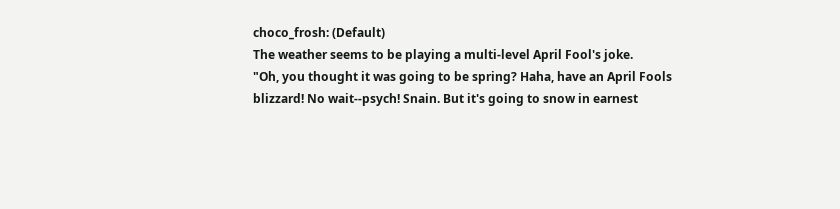choco_frosh: (Default)
The weather seems to be playing a multi-level April Fool's joke.
"Oh, you thought it was going to be spring? Haha, have an April Fools blizzard! No wait--psych! Snain. But it's going to snow in earnest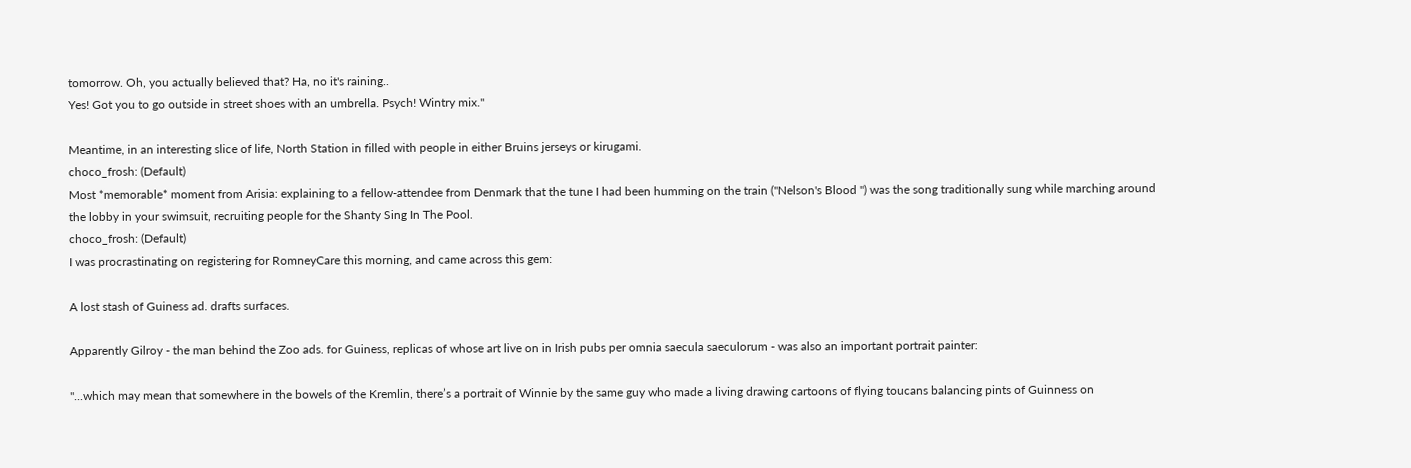tomorrow. Oh, you actually believed that? Ha, no it's raining..
Yes! Got you to go outside in street shoes with an umbrella. Psych! Wintry mix."

Meantime, in an interesting slice of life, North Station in filled with people in either Bruins jerseys or kirugami.
choco_frosh: (Default)
Most *memorable* moment from Arisia: explaining to a fellow-attendee from Denmark that the tune I had been humming on the train ("Nelson's Blood ") was the song traditionally sung while marching around the lobby in your swimsuit, recruiting people for the Shanty Sing In The Pool.
choco_frosh: (Default)
I was procrastinating on registering for RomneyCare this morning, and came across this gem:

A lost stash of Guiness ad. drafts surfaces.

Apparently Gilroy - the man behind the Zoo ads. for Guiness, replicas of whose art live on in Irish pubs per omnia saecula saeculorum - was also an important portrait painter:

"...which may mean that somewhere in the bowels of the Kremlin, there’s a portrait of Winnie by the same guy who made a living drawing cartoons of flying toucans balancing pints of Guinness on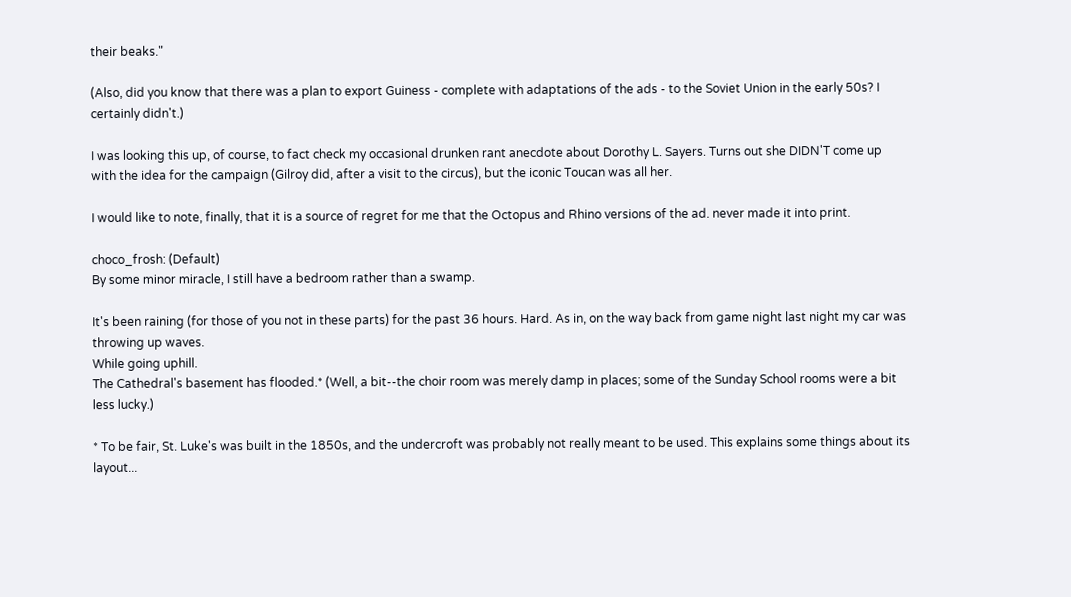their beaks."

(Also, did you know that there was a plan to export Guiness - complete with adaptations of the ads - to the Soviet Union in the early 50s? I certainly didn't.)

I was looking this up, of course, to fact check my occasional drunken rant anecdote about Dorothy L. Sayers. Turns out she DIDN'T come up with the idea for the campaign (Gilroy did, after a visit to the circus), but the iconic Toucan was all her.

I would like to note, finally, that it is a source of regret for me that the Octopus and Rhino versions of the ad. never made it into print.

choco_frosh: (Default)
By some minor miracle, I still have a bedroom rather than a swamp.

It's been raining (for those of you not in these parts) for the past 36 hours. Hard. As in, on the way back from game night last night my car was throwing up waves.
While going uphill.
The Cathedral's basement has flooded.* (Well, a bit--the choir room was merely damp in places; some of the Sunday School rooms were a bit less lucky.)

* To be fair, St. Luke's was built in the 1850s, and the undercroft was probably not really meant to be used. This explains some things about its layout...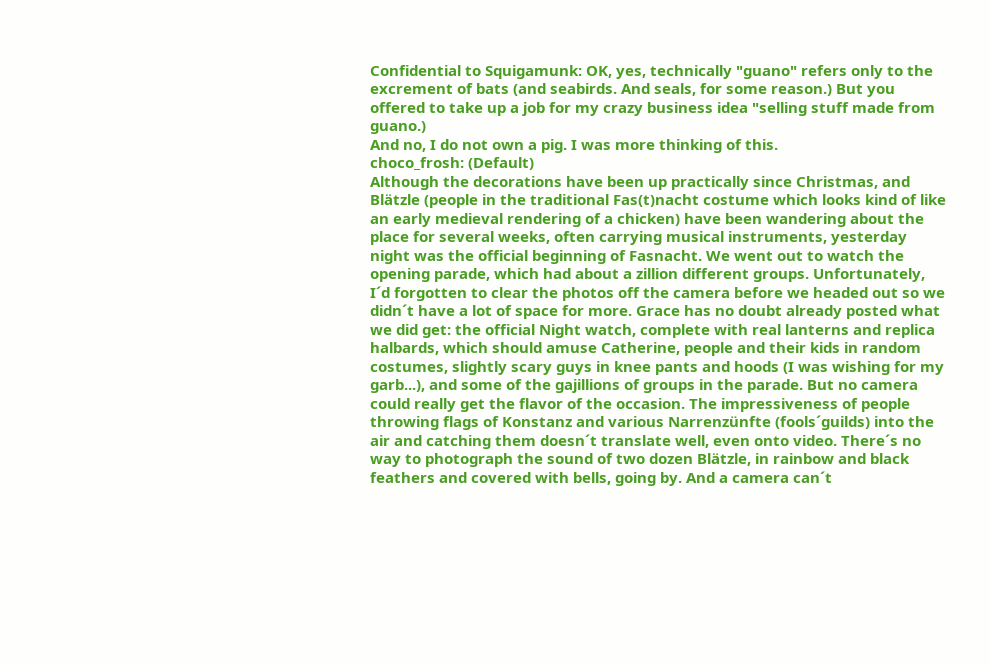Confidential to Squigamunk: OK, yes, technically "guano" refers only to the excrement of bats (and seabirds. And seals, for some reason.) But you offered to take up a job for my crazy business idea "selling stuff made from guano.)
And no, I do not own a pig. I was more thinking of this.
choco_frosh: (Default)
Although the decorations have been up practically since Christmas, and Blätzle (people in the traditional Fas(t)nacht costume which looks kind of like an early medieval rendering of a chicken) have been wandering about the place for several weeks, often carrying musical instruments, yesterday night was the official beginning of Fasnacht. We went out to watch the opening parade, which had about a zillion different groups. Unfortunately, I´d forgotten to clear the photos off the camera before we headed out so we didn´t have a lot of space for more. Grace has no doubt already posted what we did get: the official Night watch, complete with real lanterns and replica halbards, which should amuse Catherine, people and their kids in random costumes, slightly scary guys in knee pants and hoods (I was wishing for my garb...), and some of the gajillions of groups in the parade. But no camera could really get the flavor of the occasion. The impressiveness of people throwing flags of Konstanz and various Narrenzünfte (fools´guilds) into the air and catching them doesn´t translate well, even onto video. There´s no way to photograph the sound of two dozen Blätzle, in rainbow and black feathers and covered with bells, going by. And a camera can´t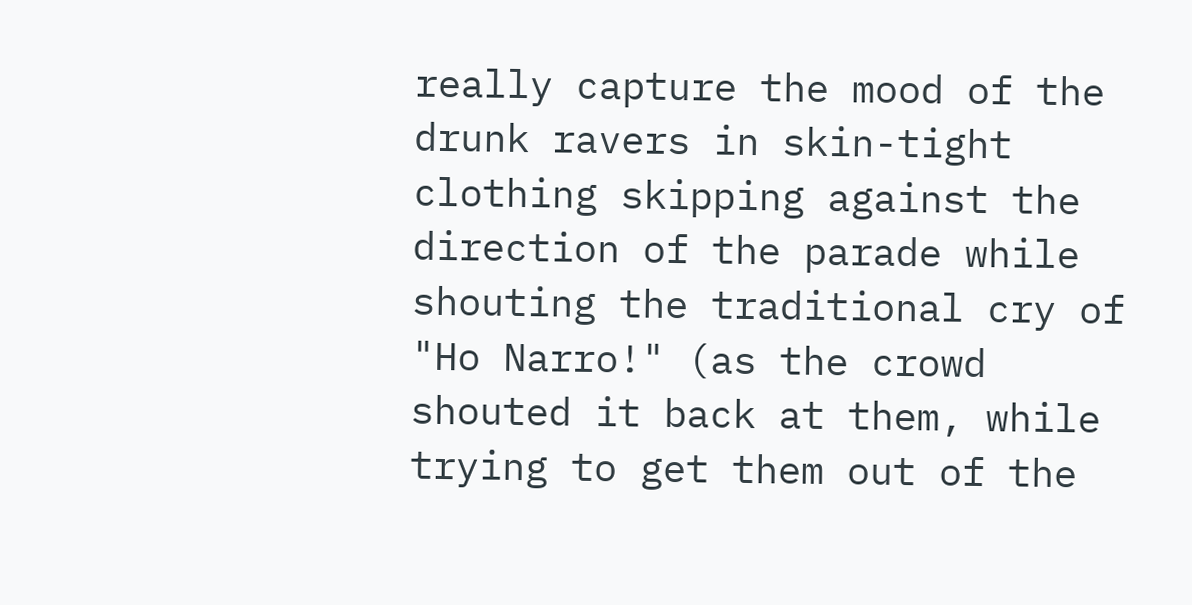really capture the mood of the drunk ravers in skin-tight clothing skipping against the direction of the parade while shouting the traditional cry of "Ho Narro!" (as the crowd shouted it back at them, while trying to get them out of the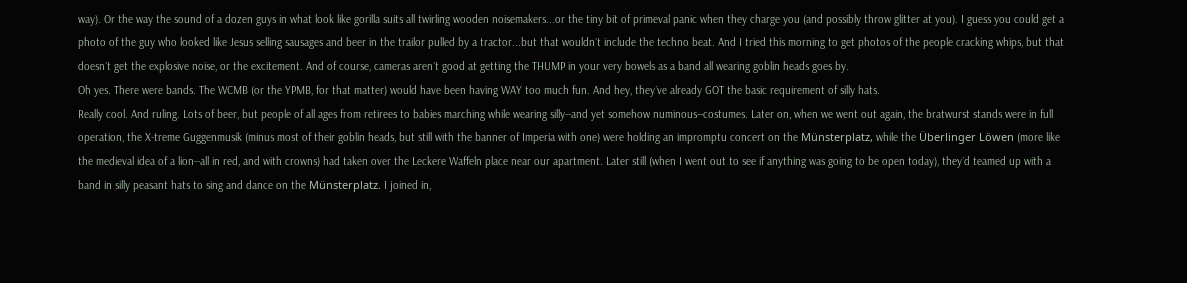way). Or the way the sound of a dozen guys in what look like gorilla suits all twirling wooden noisemakers...or the tiny bit of primeval panic when they charge you (and possibly throw glitter at you). I guess you could get a photo of the guy who looked like Jesus selling sausages and beer in the trailor pulled by a tractor...but that wouldn´t include the techno beat. And I tried this morning to get photos of the people cracking whips, but that doesn´t get the explosive noise, or the excitement. And of course, cameras aren´t good at getting the THUMP in your very bowels as a band all wearing goblin heads goes by.
Oh yes. There were bands. The WCMB (or the YPMB, for that matter) would have been having WAY too much fun. And hey, they´ve already GOT the basic requirement of silly hats.
Really cool. And ruling. Lots of beer, but people of all ages from retirees to babies marching while wearing silly--and yet somehow numinous--costumes. Later on, when we went out again, the bratwurst stands were in full operation, the X-treme Guggenmusik (minus most of their goblin heads, but still with the banner of Imperia with one) were holding an impromptu concert on the Münsterplatz, while the Überlinger Löwen (more like the medieval idea of a lion--all in red, and with crowns) had taken over the Leckere Waffeln place near our apartment. Later still (when I went out to see if anything was going to be open today), they´d teamed up with a band in silly peasant hats to sing and dance on the Münsterplatz. I joined in,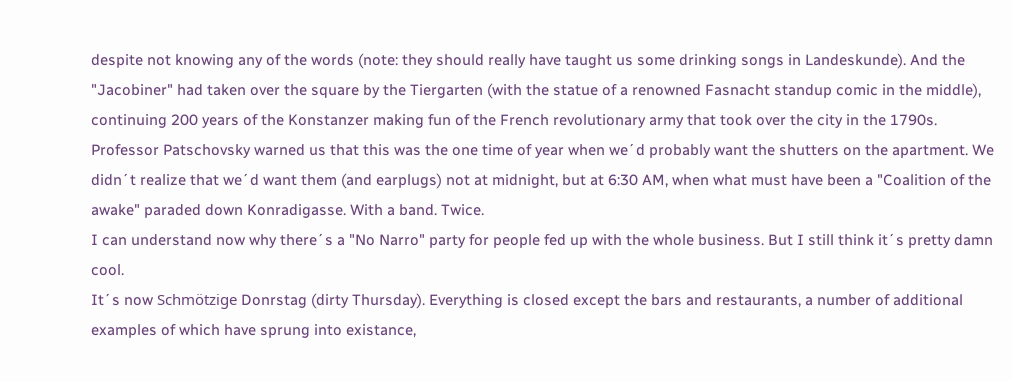despite not knowing any of the words (note: they should really have taught us some drinking songs in Landeskunde). And the "Jacobiner" had taken over the square by the Tiergarten (with the statue of a renowned Fasnacht standup comic in the middle), continuing 200 years of the Konstanzer making fun of the French revolutionary army that took over the city in the 1790s.
Professor Patschovsky warned us that this was the one time of year when we´d probably want the shutters on the apartment. We didn´t realize that we´d want them (and earplugs) not at midnight, but at 6:30 AM, when what must have been a "Coalition of the awake" paraded down Konradigasse. With a band. Twice.
I can understand now why there´s a "No Narro" party for people fed up with the whole business. But I still think it´s pretty damn cool.
It´s now Schmötzige Donrstag (dirty Thursday). Everything is closed except the bars and restaurants, a number of additional examples of which have sprung into existance,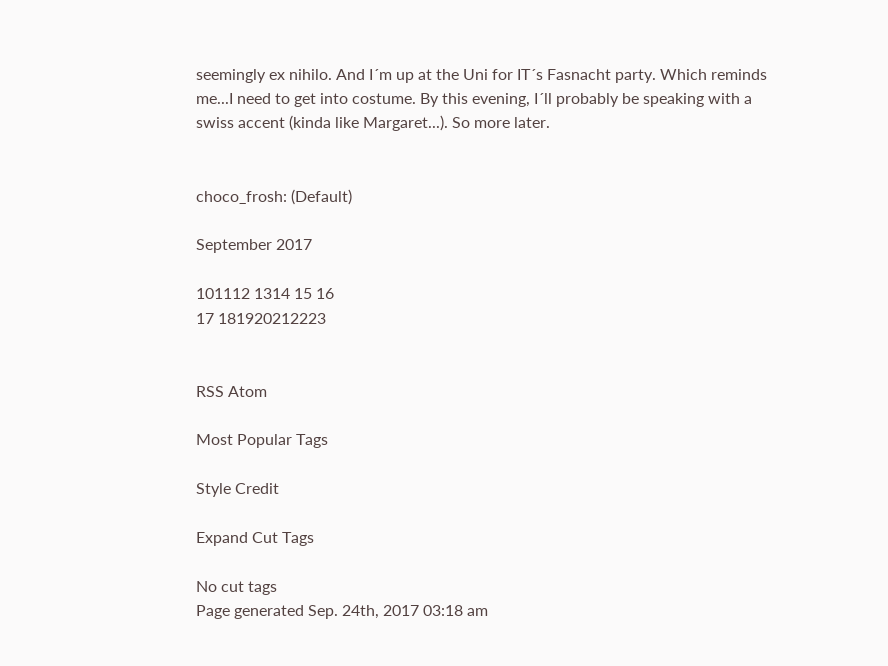seemingly ex nihilo. And I´m up at the Uni for IT´s Fasnacht party. Which reminds me...I need to get into costume. By this evening, I´ll probably be speaking with a swiss accent (kinda like Margaret...). So more later.


choco_frosh: (Default)

September 2017

101112 1314 15 16
17 181920212223


RSS Atom

Most Popular Tags

Style Credit

Expand Cut Tags

No cut tags
Page generated Sep. 24th, 2017 03:18 am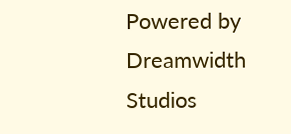Powered by Dreamwidth Studios